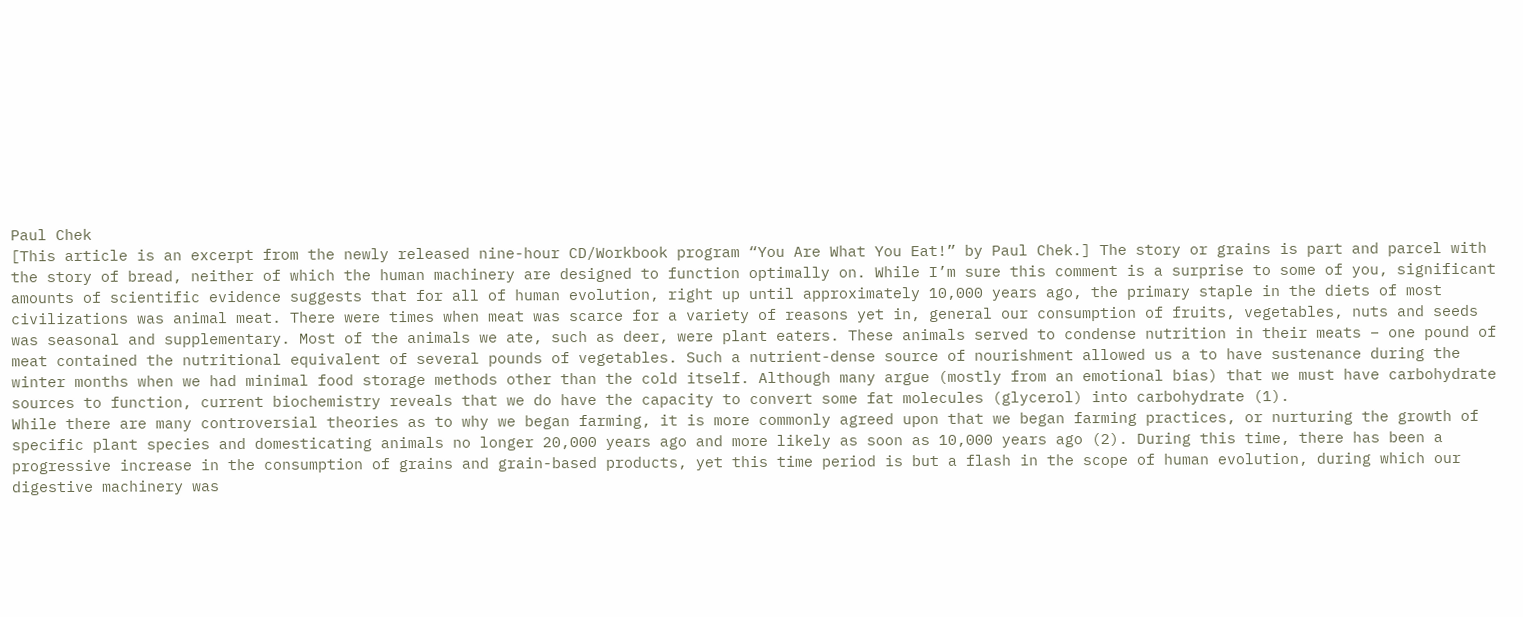Paul Chek
[This article is an excerpt from the newly released nine-hour CD/Workbook program “You Are What You Eat!” by Paul Chek.] The story or grains is part and parcel with the story of bread, neither of which the human machinery are designed to function optimally on. While I’m sure this comment is a surprise to some of you, significant amounts of scientific evidence suggests that for all of human evolution, right up until approximately 10,000 years ago, the primary staple in the diets of most civilizations was animal meat. There were times when meat was scarce for a variety of reasons yet in, general our consumption of fruits, vegetables, nuts and seeds was seasonal and supplementary. Most of the animals we ate, such as deer, were plant eaters. These animals served to condense nutrition in their meats – one pound of meat contained the nutritional equivalent of several pounds of vegetables. Such a nutrient-dense source of nourishment allowed us a to have sustenance during the winter months when we had minimal food storage methods other than the cold itself. Although many argue (mostly from an emotional bias) that we must have carbohydrate sources to function, current biochemistry reveals that we do have the capacity to convert some fat molecules (glycerol) into carbohydrate (1).
While there are many controversial theories as to why we began farming, it is more commonly agreed upon that we began farming practices, or nurturing the growth of specific plant species and domesticating animals no longer 20,000 years ago and more likely as soon as 10,000 years ago (2). During this time, there has been a progressive increase in the consumption of grains and grain-based products, yet this time period is but a flash in the scope of human evolution, during which our digestive machinery was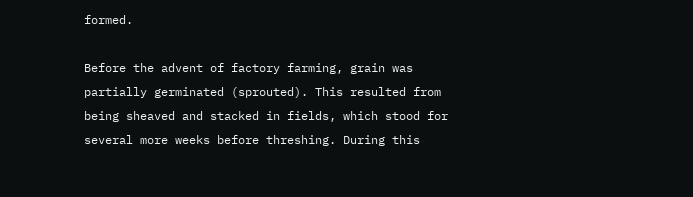formed.

Before the advent of factory farming, grain was partially germinated (sprouted). This resulted from being sheaved and stacked in fields, which stood for several more weeks before threshing. During this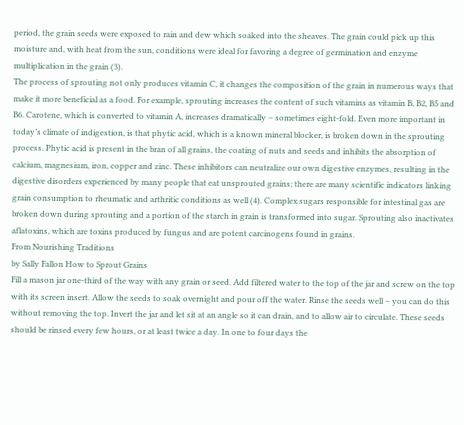period, the grain seeds were exposed to rain and dew which soaked into the sheaves. The grain could pick up this moisture and, with heat from the sun, conditions were ideal for favoring a degree of germination and enzyme multiplication in the grain (3).
The process of sprouting not only produces vitamin C, it changes the composition of the grain in numerous ways that make it more beneficial as a food. For example, sprouting increases the content of such vitamins as vitamin B, B2, B5 and B6. Carotene, which is converted to vitamin A, increases dramatically – sometimes eight-fold. Even more important in today’s climate of indigestion, is that phytic acid, which is a known mineral blocker, is broken down in the sprouting process. Phytic acid is present in the bran of all grains, the coating of nuts and seeds and inhibits the absorption of calcium, magnesium, iron, copper and zinc. These inhibitors can neutralize our own digestive enzymes, resulting in the digestive disorders experienced by many people that eat unsprouted grains; there are many scientific indicators linking grain consumption to rheumatic and arthritic conditions as well (4). Complex sugars responsible for intestinal gas are broken down during sprouting and a portion of the starch in grain is transformed into sugar. Sprouting also inactivates aflatoxins, which are toxins produced by fungus and are potent carcinogens found in grains.
From Nourishing Traditions
by Sally Fallon How to Sprout Grains
Fill a mason jar one-third of the way with any grain or seed. Add filtered water to the top of the jar and screw on the top with its screen insert. Allow the seeds to soak overnight and pour off the water. Rinse the seeds well – you can do this without removing the top. Invert the jar and let sit at an angle so it can drain, and to allow air to circulate. These seeds should be rinsed every few hours, or at least twice a day. In one to four days the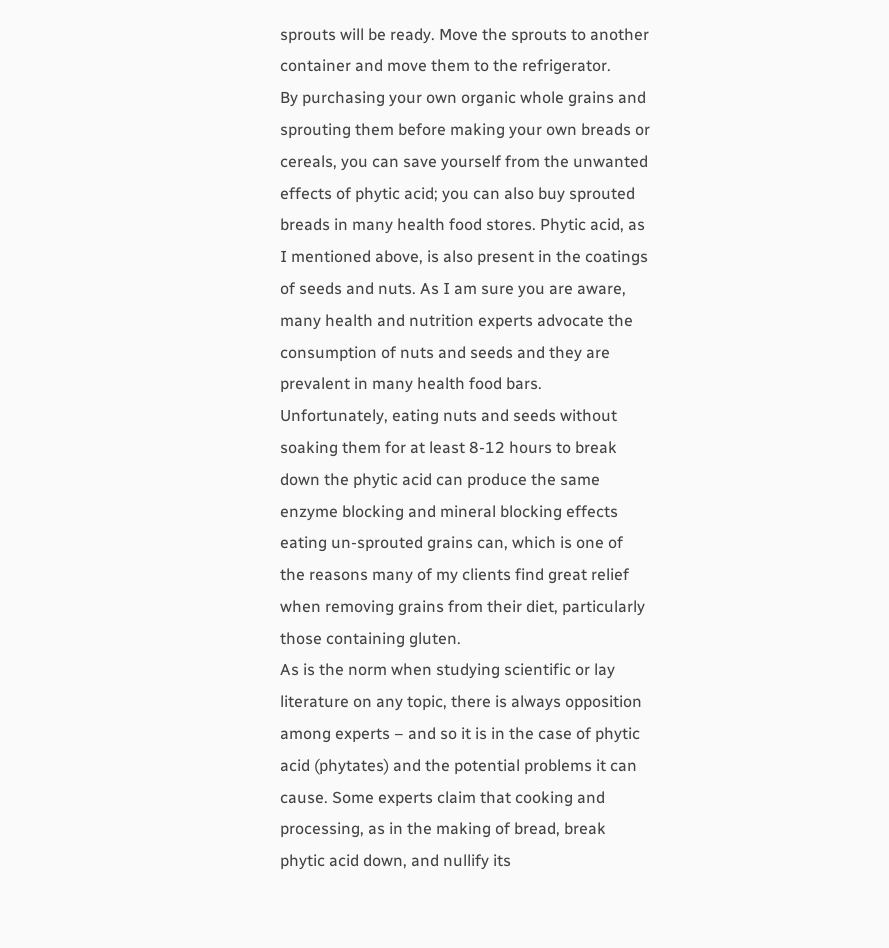sprouts will be ready. Move the sprouts to another container and move them to the refrigerator.
By purchasing your own organic whole grains and sprouting them before making your own breads or cereals, you can save yourself from the unwanted effects of phytic acid; you can also buy sprouted breads in many health food stores. Phytic acid, as I mentioned above, is also present in the coatings of seeds and nuts. As I am sure you are aware, many health and nutrition experts advocate the consumption of nuts and seeds and they are prevalent in many health food bars. Unfortunately, eating nuts and seeds without soaking them for at least 8-12 hours to break down the phytic acid can produce the same enzyme blocking and mineral blocking effects eating un-sprouted grains can, which is one of the reasons many of my clients find great relief when removing grains from their diet, particularly those containing gluten.
As is the norm when studying scientific or lay literature on any topic, there is always opposition among experts – and so it is in the case of phytic acid (phytates) and the potential problems it can cause. Some experts claim that cooking and processing, as in the making of bread, break phytic acid down, and nullify its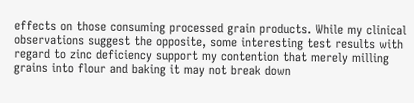effects on those consuming processed grain products. While my clinical observations suggest the opposite, some interesting test results with regard to zinc deficiency support my contention that merely milling grains into flour and baking it may not break down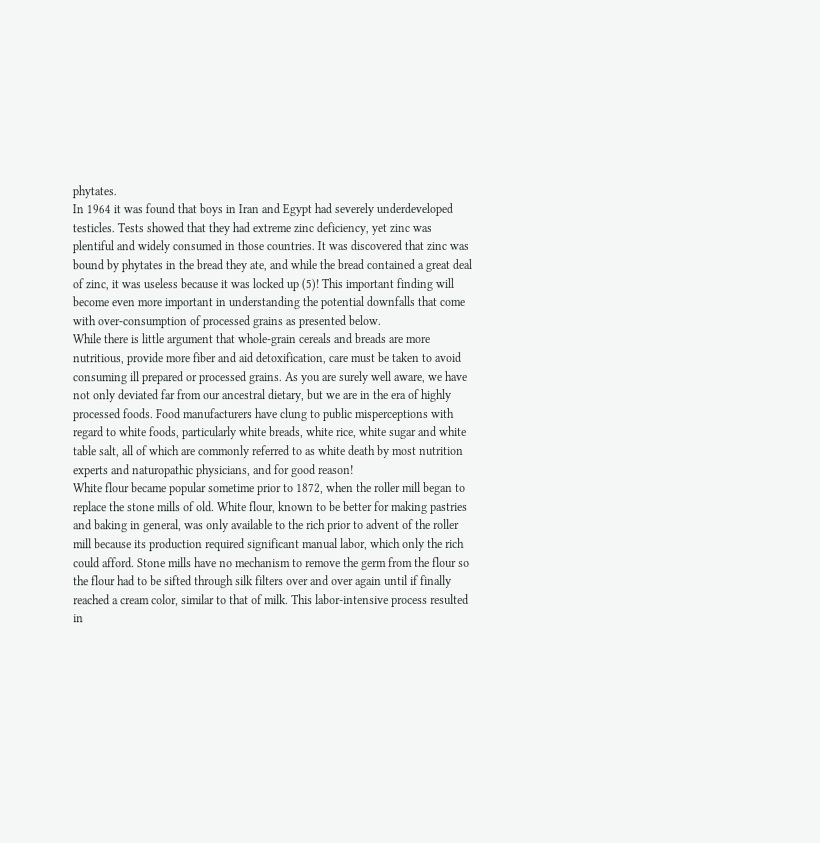phytates.
In 1964 it was found that boys in Iran and Egypt had severely underdeveloped testicles. Tests showed that they had extreme zinc deficiency, yet zinc was plentiful and widely consumed in those countries. It was discovered that zinc was bound by phytates in the bread they ate, and while the bread contained a great deal of zinc, it was useless because it was locked up (5)! This important finding will become even more important in understanding the potential downfalls that come with over-consumption of processed grains as presented below.
While there is little argument that whole-grain cereals and breads are more nutritious, provide more fiber and aid detoxification, care must be taken to avoid consuming ill prepared or processed grains. As you are surely well aware, we have not only deviated far from our ancestral dietary, but we are in the era of highly processed foods. Food manufacturers have clung to public misperceptions with regard to white foods, particularly white breads, white rice, white sugar and white table salt, all of which are commonly referred to as white death by most nutrition experts and naturopathic physicians, and for good reason!
White flour became popular sometime prior to 1872, when the roller mill began to replace the stone mills of old. White flour, known to be better for making pastries and baking in general, was only available to the rich prior to advent of the roller mill because its production required significant manual labor, which only the rich could afford. Stone mills have no mechanism to remove the germ from the flour so the flour had to be sifted through silk filters over and over again until if finally reached a cream color, similar to that of milk. This labor-intensive process resulted in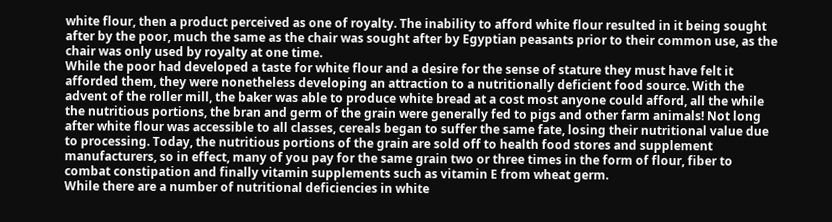white flour, then a product perceived as one of royalty. The inability to afford white flour resulted in it being sought after by the poor, much the same as the chair was sought after by Egyptian peasants prior to their common use, as the chair was only used by royalty at one time.
While the poor had developed a taste for white flour and a desire for the sense of stature they must have felt it afforded them, they were nonetheless developing an attraction to a nutritionally deficient food source. With the advent of the roller mill, the baker was able to produce white bread at a cost most anyone could afford, all the while the nutritious portions, the bran and germ of the grain were generally fed to pigs and other farm animals! Not long after white flour was accessible to all classes, cereals began to suffer the same fate, losing their nutritional value due to processing. Today, the nutritious portions of the grain are sold off to health food stores and supplement manufacturers, so in effect, many of you pay for the same grain two or three times in the form of flour, fiber to combat constipation and finally vitamin supplements such as vitamin E from wheat germ.
While there are a number of nutritional deficiencies in white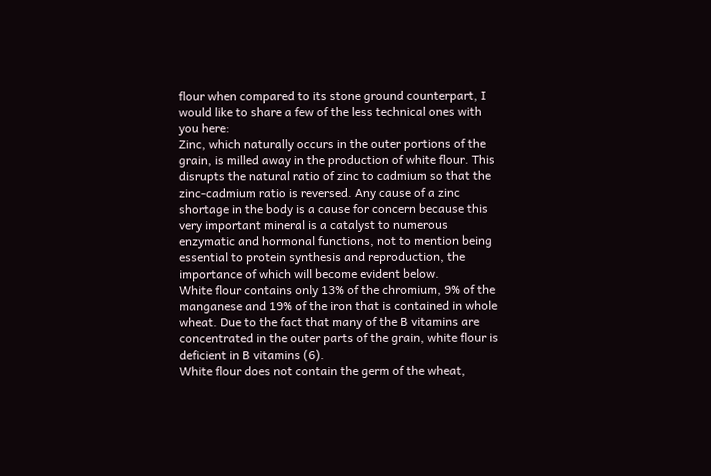flour when compared to its stone ground counterpart, I would like to share a few of the less technical ones with you here:
Zinc, which naturally occurs in the outer portions of the grain, is milled away in the production of white flour. This disrupts the natural ratio of zinc to cadmium so that the zinc-cadmium ratio is reversed. Any cause of a zinc shortage in the body is a cause for concern because this very important mineral is a catalyst to numerous enzymatic and hormonal functions, not to mention being essential to protein synthesis and reproduction, the importance of which will become evident below.
White flour contains only 13% of the chromium, 9% of the manganese and 19% of the iron that is contained in whole wheat. Due to the fact that many of the B vitamins are concentrated in the outer parts of the grain, white flour is deficient in B vitamins (6).
White flour does not contain the germ of the wheat,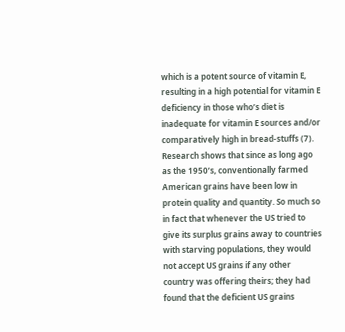which is a potent source of vitamin E, resulting in a high potential for vitamin E deficiency in those who’s diet is inadequate for vitamin E sources and/or comparatively high in bread-stuffs (7).
Research shows that since as long ago as the 1950’s, conventionally farmed American grains have been low in protein quality and quantity. So much so in fact that whenever the US tried to give its surplus grains away to countries with starving populations, they would not accept US grains if any other country was offering theirs; they had found that the deficient US grains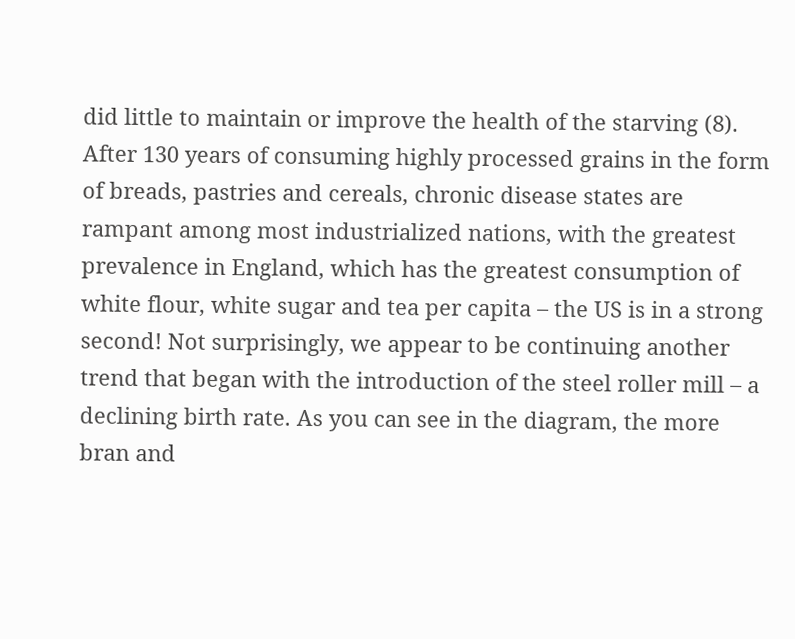did little to maintain or improve the health of the starving (8).
After 130 years of consuming highly processed grains in the form of breads, pastries and cereals, chronic disease states are rampant among most industrialized nations, with the greatest prevalence in England, which has the greatest consumption of white flour, white sugar and tea per capita – the US is in a strong second! Not surprisingly, we appear to be continuing another trend that began with the introduction of the steel roller mill – a declining birth rate. As you can see in the diagram, the more bran and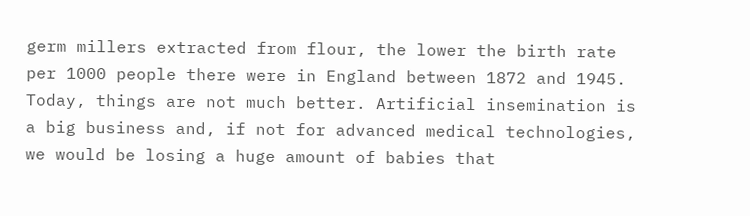germ millers extracted from flour, the lower the birth rate per 1000 people there were in England between 1872 and 1945. Today, things are not much better. Artificial insemination is a big business and, if not for advanced medical technologies, we would be losing a huge amount of babies that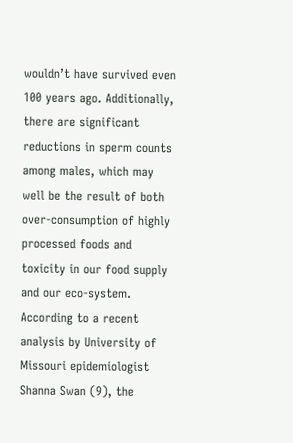wouldn’t have survived even 100 years ago. Additionally, there are significant reductions in sperm counts among males, which may well be the result of both over-consumption of highly processed foods and toxicity in our food supply and our eco-system.
According to a recent analysis by University of Missouri epidemiologist Shanna Swan (9), the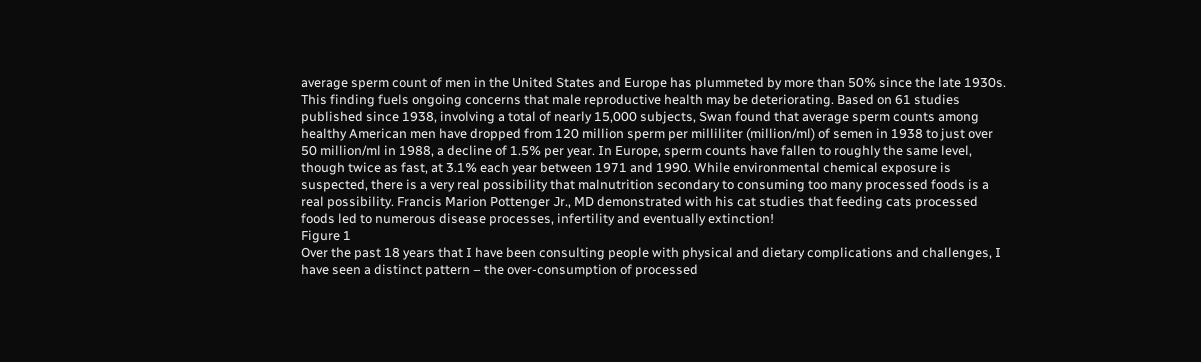average sperm count of men in the United States and Europe has plummeted by more than 50% since the late 1930s. This finding fuels ongoing concerns that male reproductive health may be deteriorating. Based on 61 studies published since 1938, involving a total of nearly 15,000 subjects, Swan found that average sperm counts among healthy American men have dropped from 120 million sperm per milliliter (million/ml) of semen in 1938 to just over 50 million/ml in 1988, a decline of 1.5% per year. In Europe, sperm counts have fallen to roughly the same level, though twice as fast, at 3.1% each year between 1971 and 1990. While environmental chemical exposure is suspected, there is a very real possibility that malnutrition secondary to consuming too many processed foods is a real possibility. Francis Marion Pottenger Jr., MD demonstrated with his cat studies that feeding cats processed foods led to numerous disease processes, infertility and eventually extinction!
Figure 1
Over the past 18 years that I have been consulting people with physical and dietary complications and challenges, I have seen a distinct pattern – the over-consumption of processed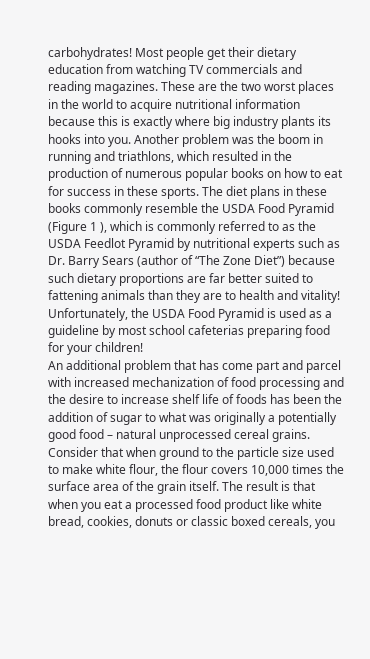carbohydrates! Most people get their dietary education from watching TV commercials and reading magazines. These are the two worst places in the world to acquire nutritional information because this is exactly where big industry plants its hooks into you. Another problem was the boom in running and triathlons, which resulted in the production of numerous popular books on how to eat for success in these sports. The diet plans in these books commonly resemble the USDA Food Pyramid (Figure 1 ), which is commonly referred to as the USDA Feedlot Pyramid by nutritional experts such as Dr. Barry Sears (author of “The Zone Diet”) because such dietary proportions are far better suited to fattening animals than they are to health and vitality! Unfortunately, the USDA Food Pyramid is used as a guideline by most school cafeterias preparing food for your children!
An additional problem that has come part and parcel with increased mechanization of food processing and the desire to increase shelf life of foods has been the addition of sugar to what was originally a potentially good food – natural unprocessed cereal grains. Consider that when ground to the particle size used to make white flour, the flour covers 10,000 times the surface area of the grain itself. The result is that when you eat a processed food product like white bread, cookies, donuts or classic boxed cereals, you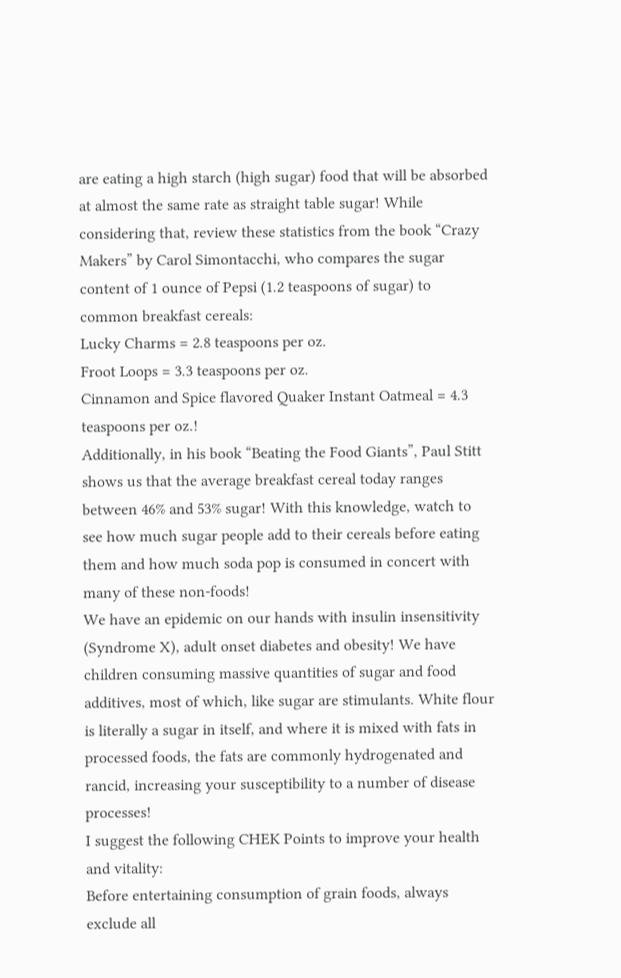are eating a high starch (high sugar) food that will be absorbed at almost the same rate as straight table sugar! While considering that, review these statistics from the book “Crazy Makers” by Carol Simontacchi, who compares the sugar content of 1 ounce of Pepsi (1.2 teaspoons of sugar) to common breakfast cereals:
Lucky Charms = 2.8 teaspoons per oz.
Froot Loops = 3.3 teaspoons per oz.
Cinnamon and Spice flavored Quaker Instant Oatmeal = 4.3 teaspoons per oz.!
Additionally, in his book “Beating the Food Giants”, Paul Stitt shows us that the average breakfast cereal today ranges between 46% and 53% sugar! With this knowledge, watch to see how much sugar people add to their cereals before eating them and how much soda pop is consumed in concert with many of these non-foods!
We have an epidemic on our hands with insulin insensitivity (Syndrome X), adult onset diabetes and obesity! We have children consuming massive quantities of sugar and food additives, most of which, like sugar are stimulants. White flour is literally a sugar in itself, and where it is mixed with fats in processed foods, the fats are commonly hydrogenated and rancid, increasing your susceptibility to a number of disease processes!
I suggest the following CHEK Points to improve your health and vitality:
Before entertaining consumption of grain foods, always exclude all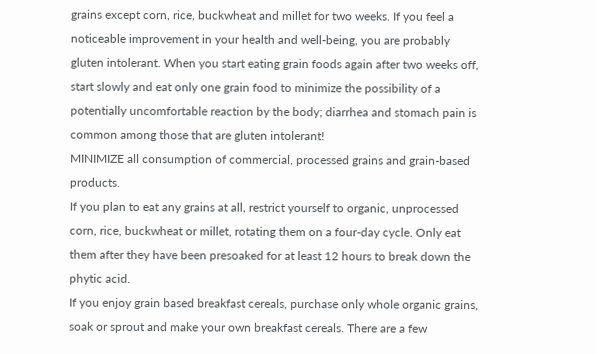grains except corn, rice, buckwheat and millet for two weeks. If you feel a noticeable improvement in your health and well-being, you are probably gluten intolerant. When you start eating grain foods again after two weeks off, start slowly and eat only one grain food to minimize the possibility of a potentially uncomfortable reaction by the body; diarrhea and stomach pain is common among those that are gluten intolerant!
MINIMIZE all consumption of commercial, processed grains and grain-based products.
If you plan to eat any grains at all, restrict yourself to organic, unprocessed corn, rice, buckwheat or millet, rotating them on a four-day cycle. Only eat them after they have been presoaked for at least 12 hours to break down the phytic acid.
If you enjoy grain based breakfast cereals, purchase only whole organic grains, soak or sprout and make your own breakfast cereals. There are a few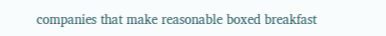companies that make reasonable boxed breakfast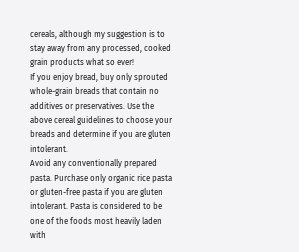cereals, although my suggestion is to stay away from any processed, cooked grain products what so ever!
If you enjoy bread, buy only sprouted whole-grain breads that contain no additives or preservatives. Use the above cereal guidelines to choose your breads and determine if you are gluten intolerant.
Avoid any conventionally prepared pasta. Purchase only organic rice pasta or gluten-free pasta if you are gluten intolerant. Pasta is considered to be one of the foods most heavily laden with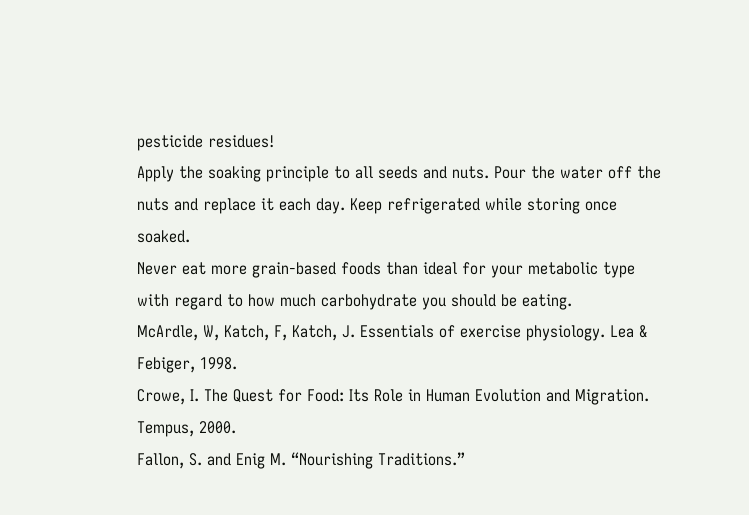pesticide residues!
Apply the soaking principle to all seeds and nuts. Pour the water off the nuts and replace it each day. Keep refrigerated while storing once soaked.
Never eat more grain-based foods than ideal for your metabolic type with regard to how much carbohydrate you should be eating.
McArdle, W, Katch, F, Katch, J. Essentials of exercise physiology. Lea & Febiger, 1998.
Crowe, I. The Quest for Food: Its Role in Human Evolution and Migration. Tempus, 2000.
Fallon, S. and Enig M. “Nourishing Traditions.”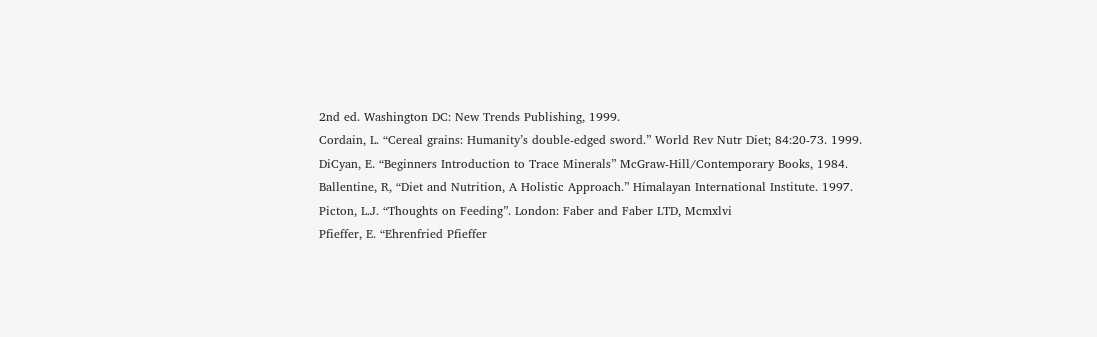2nd ed. Washington DC: New Trends Publishing, 1999.
Cordain, L. “Cereal grains: Humanity’s double-edged sword.” World Rev Nutr Diet; 84:20-73. 1999.
DiCyan, E. “Beginners Introduction to Trace Minerals” McGraw-Hill/Contemporary Books, 1984.
Ballentine, R, “Diet and Nutrition, A Holistic Approach.” Himalayan International Institute. 1997.
Picton, L.J. “Thoughts on Feeding”. London: Faber and Faber LTD, Mcmxlvi
Pfieffer, E. “Ehrenfried Pfieffer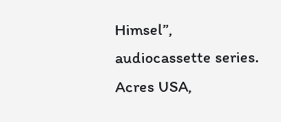Himsel”, audiocassette series. Acres USA,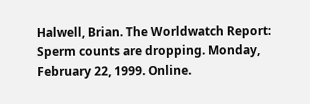Halwell, Brian. The Worldwatch Report: Sperm counts are dropping. Monday, February 22, 1999. Online.